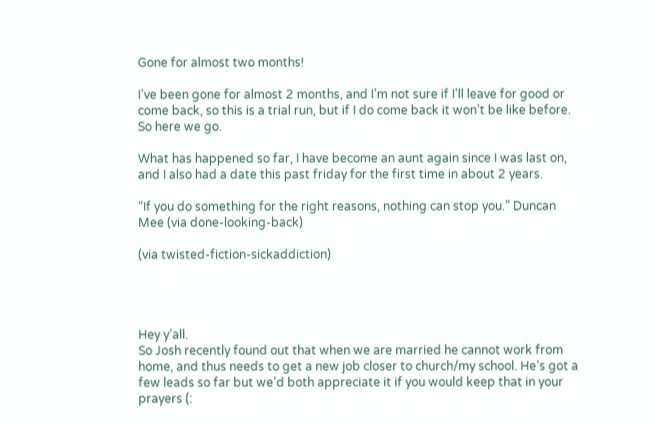Gone for almost two months!

I’ve been gone for almost 2 months, and I’m not sure if I’ll leave for good or come back, so this is a trial run, but if I do come back it won’t be like before.  So here we go.

What has happened so far, I have become an aunt again since I was last on, and I also had a date this past friday for the first time in about 2 years.

“If you do something for the right reasons, nothing can stop you.” Duncan Mee (via done-looking-back)

(via twisted-fiction-sickaddiction)




Hey y’all.
So Josh recently found out that when we are married he cannot work from home, and thus needs to get a new job closer to church/my school. He’s got a few leads so far but we’d both appreciate it if you would keep that in your prayers (: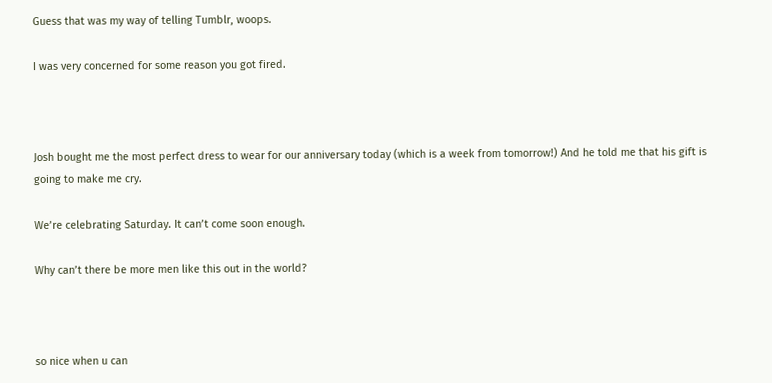Guess that was my way of telling Tumblr, woops.

I was very concerned for some reason you got fired.



Josh bought me the most perfect dress to wear for our anniversary today (which is a week from tomorrow!) And he told me that his gift is going to make me cry.

We’re celebrating Saturday. It can’t come soon enough.

Why can’t there be more men like this out in the world?



so nice when u can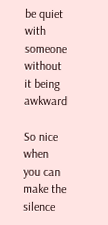be quiet with someone without it being awkward

So nice when you can make the silence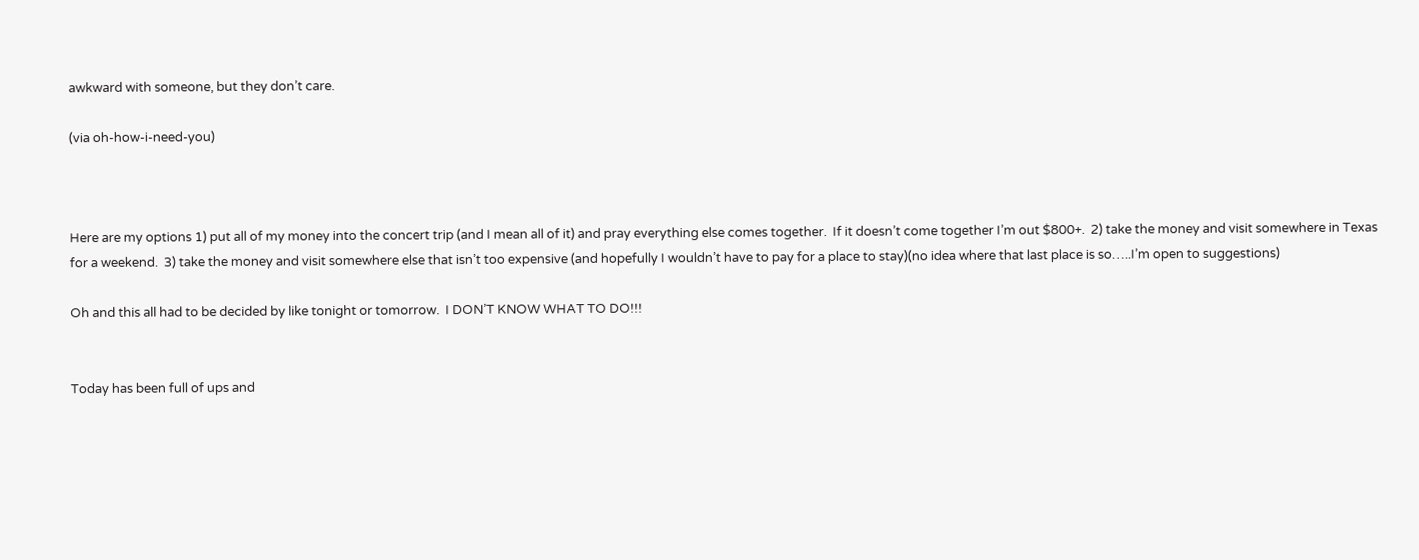awkward with someone, but they don’t care.

(via oh-how-i-need-you)



Here are my options 1) put all of my money into the concert trip (and I mean all of it) and pray everything else comes together.  If it doesn’t come together I’m out $800+.  2) take the money and visit somewhere in Texas for a weekend.  3) take the money and visit somewhere else that isn’t too expensive (and hopefully I wouldn’t have to pay for a place to stay)(no idea where that last place is so…..I’m open to suggestions)

Oh and this all had to be decided by like tonight or tomorrow.  I DON’T KNOW WHAT TO DO!!!


Today has been full of ups and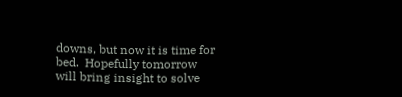downs, but now it is time for bed.  Hopefully tomorrow will bring insight to solve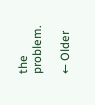the problem.

← Older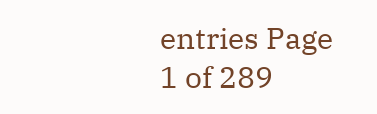entries Page 1 of 289